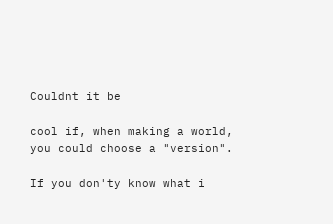Couldnt it be

cool if, when making a world, you could choose a "version".

If you don'ty know what i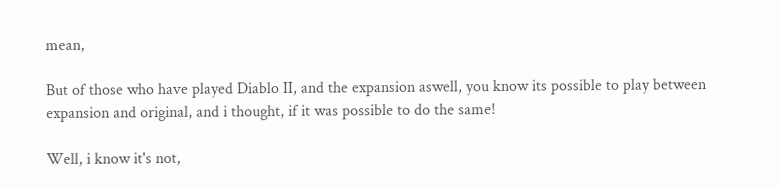mean,

But of those who have played Diablo II, and the expansion aswell, you know its possible to play between expansion and original, and i thought, if it was possible to do the same!

Well, i know it's not,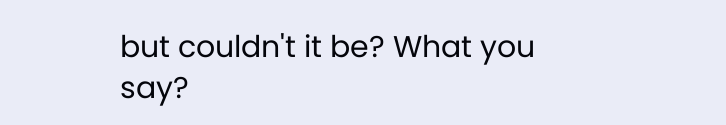but couldn't it be? What you say?